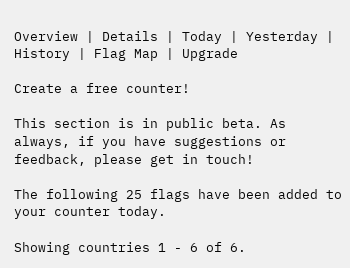Overview | Details | Today | Yesterday | History | Flag Map | Upgrade

Create a free counter!

This section is in public beta. As always, if you have suggestions or feedback, please get in touch!

The following 25 flags have been added to your counter today.

Showing countries 1 - 6 of 6.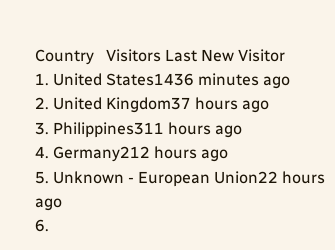Country   Visitors Last New Visitor
1. United States1436 minutes ago
2. United Kingdom37 hours ago
3. Philippines311 hours ago
4. Germany212 hours ago
5. Unknown - European Union22 hours ago
6.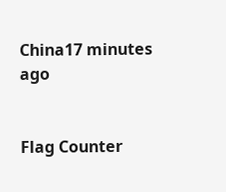China17 minutes ago


Flag Counter